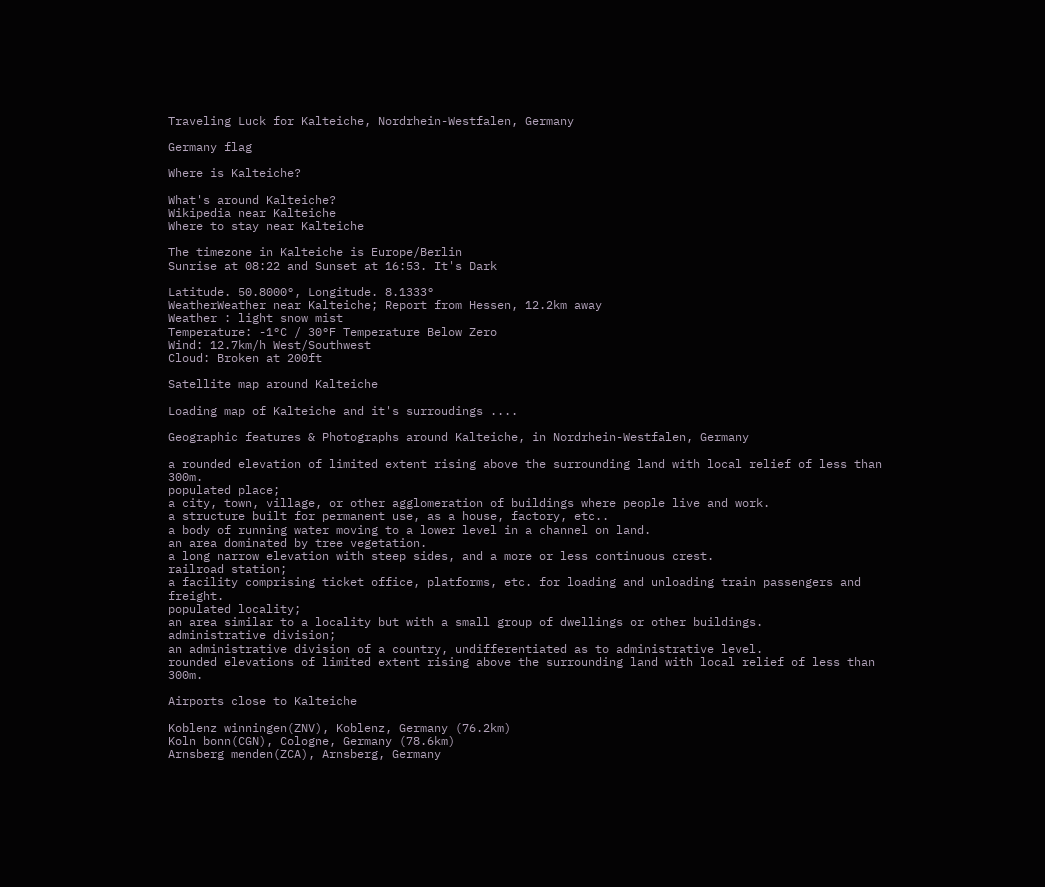Traveling Luck for Kalteiche, Nordrhein-Westfalen, Germany

Germany flag

Where is Kalteiche?

What's around Kalteiche?
Wikipedia near Kalteiche
Where to stay near Kalteiche

The timezone in Kalteiche is Europe/Berlin
Sunrise at 08:22 and Sunset at 16:53. It's Dark

Latitude. 50.8000°, Longitude. 8.1333°
WeatherWeather near Kalteiche; Report from Hessen, 12.2km away
Weather : light snow mist
Temperature: -1°C / 30°F Temperature Below Zero
Wind: 12.7km/h West/Southwest
Cloud: Broken at 200ft

Satellite map around Kalteiche

Loading map of Kalteiche and it's surroudings ....

Geographic features & Photographs around Kalteiche, in Nordrhein-Westfalen, Germany

a rounded elevation of limited extent rising above the surrounding land with local relief of less than 300m.
populated place;
a city, town, village, or other agglomeration of buildings where people live and work.
a structure built for permanent use, as a house, factory, etc..
a body of running water moving to a lower level in a channel on land.
an area dominated by tree vegetation.
a long narrow elevation with steep sides, and a more or less continuous crest.
railroad station;
a facility comprising ticket office, platforms, etc. for loading and unloading train passengers and freight.
populated locality;
an area similar to a locality but with a small group of dwellings or other buildings.
administrative division;
an administrative division of a country, undifferentiated as to administrative level.
rounded elevations of limited extent rising above the surrounding land with local relief of less than 300m.

Airports close to Kalteiche

Koblenz winningen(ZNV), Koblenz, Germany (76.2km)
Koln bonn(CGN), Cologne, Germany (78.6km)
Arnsberg menden(ZCA), Arnsberg, Germany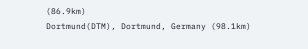(86.9km)
Dortmund(DTM), Dortmund, Germany (98.1km)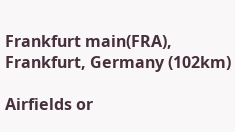Frankfurt main(FRA), Frankfurt, Germany (102km)

Airfields or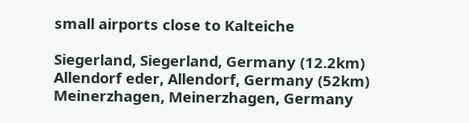small airports close to Kalteiche

Siegerland, Siegerland, Germany (12.2km)
Allendorf eder, Allendorf, Germany (52km)
Meinerzhagen, Meinerzhagen, Germany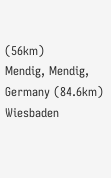(56km)
Mendig, Mendig, Germany (84.6km)
Wiesbaden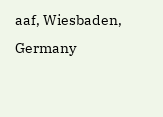aaf, Wiesbaden, Germany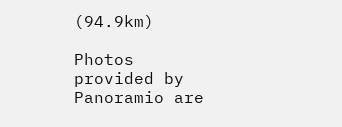(94.9km)

Photos provided by Panoramio are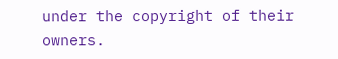under the copyright of their owners.